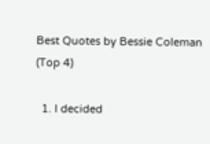Best Quotes by Bessie Coleman (Top 4)

  1. I decided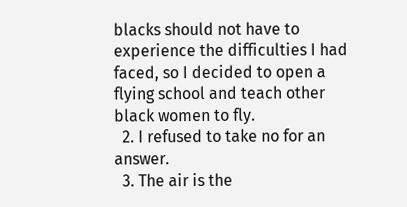blacks should not have to experience the difficulties I had faced, so I decided to open a flying school and teach other black women to fly.
  2. I refused to take no for an answer.
  3. The air is the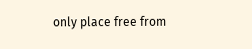only place free from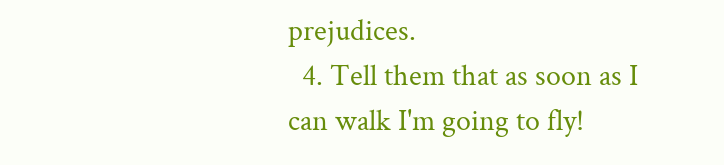prejudices.
  4. Tell them that as soon as I can walk I'm going to fly!